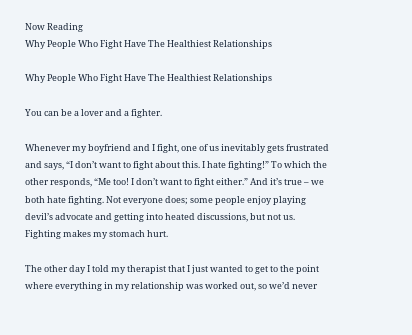Now Reading
Why People Who Fight Have The Healthiest Relationships

Why People Who Fight Have The Healthiest Relationships

You can be a lover and a fighter.

Whenever my boyfriend and I fight, one of us inevitably gets frustrated and says, “I don’t want to fight about this. I hate fighting!” To which the other responds, “Me too! I don’t want to fight either.” And it’s true – we both hate fighting. Not everyone does; some people enjoy playing devil’s advocate and getting into heated discussions, but not us. Fighting makes my stomach hurt.

The other day I told my therapist that I just wanted to get to the point where everything in my relationship was worked out, so we’d never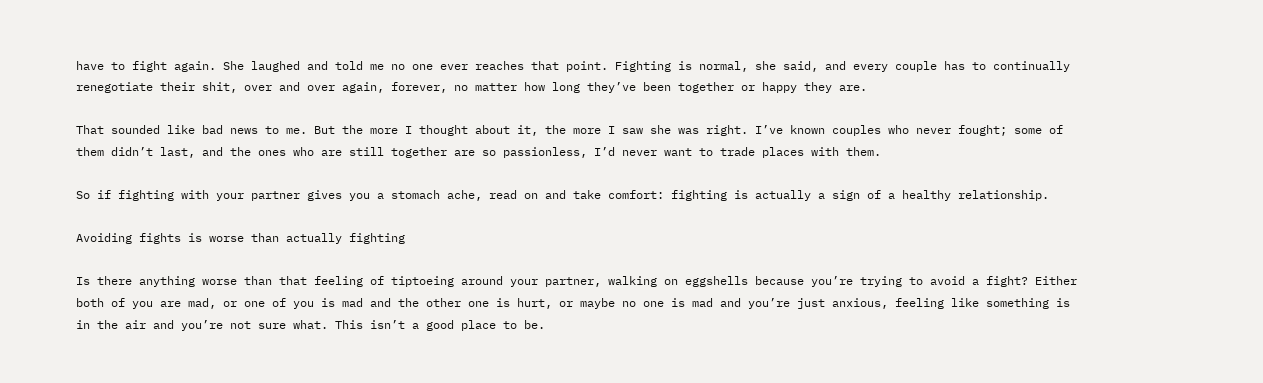have to fight again. She laughed and told me no one ever reaches that point. Fighting is normal, she said, and every couple has to continually renegotiate their shit, over and over again, forever, no matter how long they’ve been together or happy they are.

That sounded like bad news to me. But the more I thought about it, the more I saw she was right. I’ve known couples who never fought; some of them didn’t last, and the ones who are still together are so passionless, I’d never want to trade places with them.

So if fighting with your partner gives you a stomach ache, read on and take comfort: fighting is actually a sign of a healthy relationship.

Avoiding fights is worse than actually fighting

Is there anything worse than that feeling of tiptoeing around your partner, walking on eggshells because you’re trying to avoid a fight? Either both of you are mad, or one of you is mad and the other one is hurt, or maybe no one is mad and you’re just anxious, feeling like something is in the air and you’re not sure what. This isn’t a good place to be.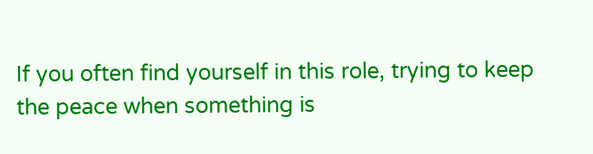If you often find yourself in this role, trying to keep the peace when something is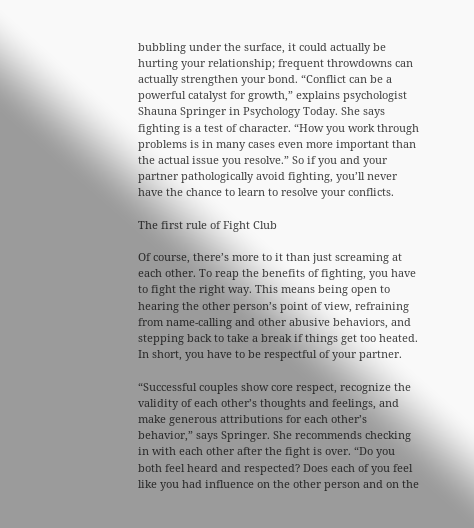bubbling under the surface, it could actually be hurting your relationship; frequent throwdowns can actually strengthen your bond. “Conflict can be a powerful catalyst for growth,” explains psychologist Shauna Springer in Psychology Today. She says fighting is a test of character. “How you work through problems is in many cases even more important than the actual issue you resolve.” So if you and your partner pathologically avoid fighting, you’ll never have the chance to learn to resolve your conflicts.

The first rule of Fight Club

Of course, there’s more to it than just screaming at each other. To reap the benefits of fighting, you have to fight the right way. This means being open to hearing the other person’s point of view, refraining from name-calling and other abusive behaviors, and stepping back to take a break if things get too heated. In short, you have to be respectful of your partner.

“Successful couples show core respect, recognize the validity of each other’s thoughts and feelings, and make generous attributions for each other’s behavior,” says Springer. She recommends checking in with each other after the fight is over. “Do you both feel heard and respected? Does each of you feel like you had influence on the other person and on the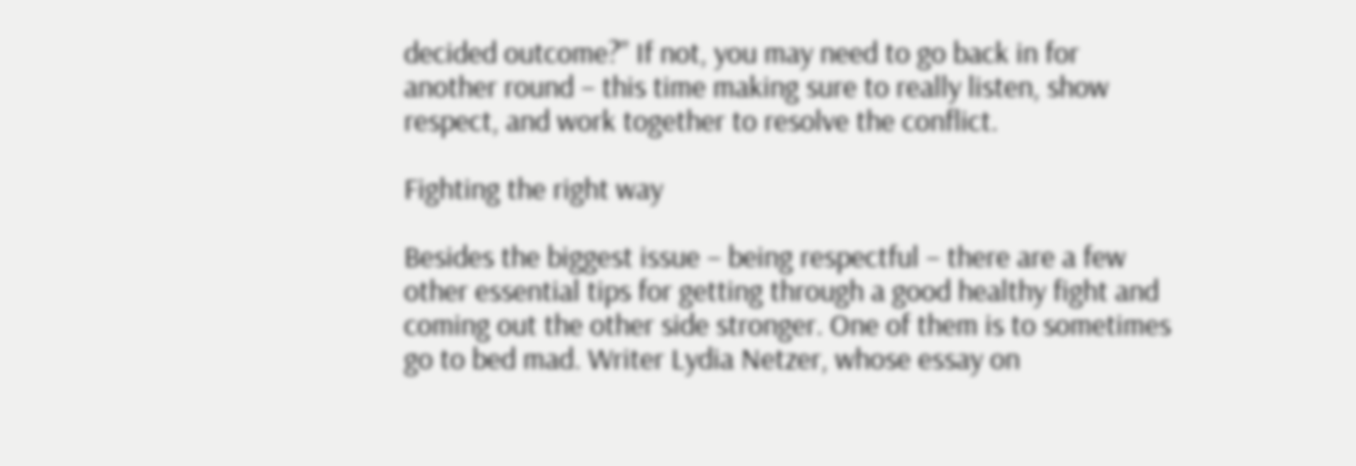decided outcome?” If not, you may need to go back in for another round – this time making sure to really listen, show respect, and work together to resolve the conflict.

Fighting the right way

Besides the biggest issue – being respectful – there are a few other essential tips for getting through a good healthy fight and coming out the other side stronger. One of them is to sometimes go to bed mad. Writer Lydia Netzer, whose essay on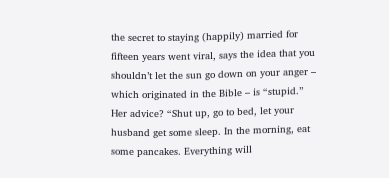the secret to staying (happily) married for fifteen years went viral, says the idea that you shouldn’t let the sun go down on your anger – which originated in the Bible – is “stupid.” Her advice? “Shut up, go to bed, let your husband get some sleep. In the morning, eat some pancakes. Everything will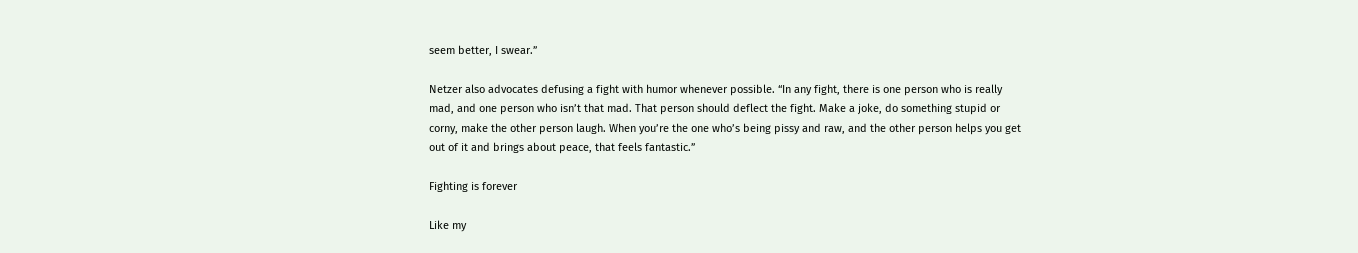seem better, I swear.”

Netzer also advocates defusing a fight with humor whenever possible. “In any fight, there is one person who is really mad, and one person who isn’t that mad. That person should deflect the fight. Make a joke, do something stupid or corny, make the other person laugh. When you’re the one who’s being pissy and raw, and the other person helps you get out of it and brings about peace, that feels fantastic.”

Fighting is forever

Like my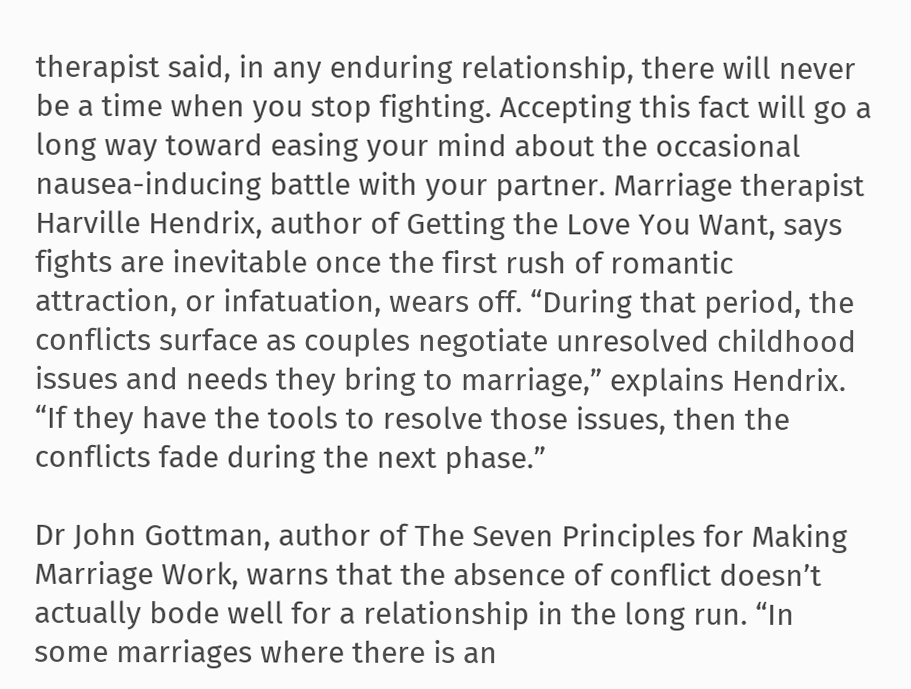therapist said, in any enduring relationship, there will never be a time when you stop fighting. Accepting this fact will go a long way toward easing your mind about the occasional nausea-inducing battle with your partner. Marriage therapist Harville Hendrix, author of Getting the Love You Want, says fights are inevitable once the first rush of romantic attraction, or infatuation, wears off. “During that period, the conflicts surface as couples negotiate unresolved childhood issues and needs they bring to marriage,” explains Hendrix. “If they have the tools to resolve those issues, then the conflicts fade during the next phase.”

Dr John Gottman, author of The Seven Principles for Making Marriage Work, warns that the absence of conflict doesn’t actually bode well for a relationship in the long run. “In some marriages where there is an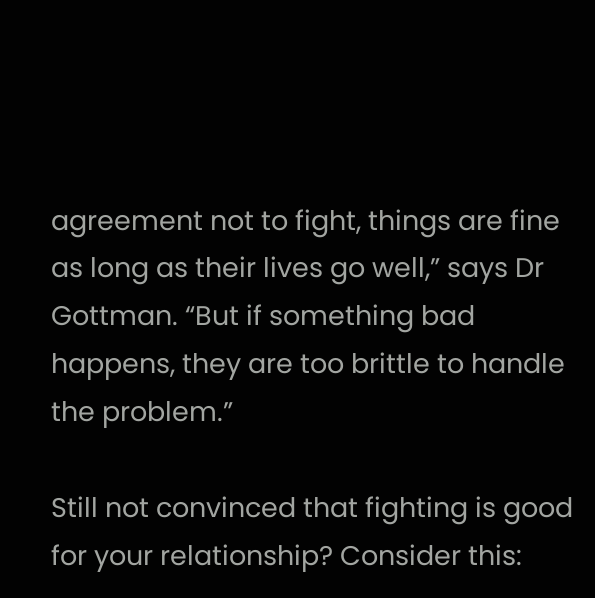agreement not to fight, things are fine as long as their lives go well,” says Dr Gottman. “But if something bad happens, they are too brittle to handle the problem.”

Still not convinced that fighting is good for your relationship? Consider this: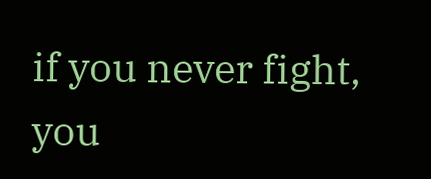if you never fight, you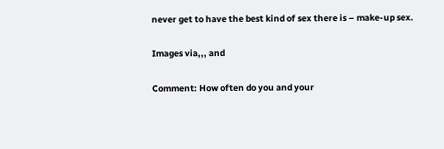never get to have the best kind of sex there is – make-up sex.

Images via,,, and

Comment: How often do you and your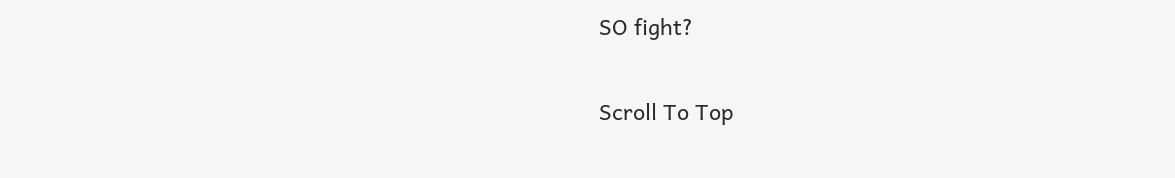SO fight?


Scroll To Top